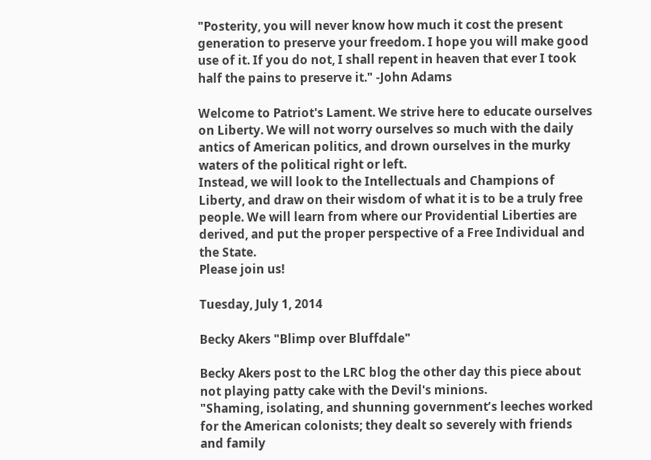"Posterity, you will never know how much it cost the present generation to preserve your freedom. I hope you will make good use of it. If you do not, I shall repent in heaven that ever I took half the pains to preserve it." -John Adams

Welcome to Patriot's Lament. We strive here to educate ourselves on Liberty. We will not worry ourselves so much with the daily antics of American politics, and drown ourselves in the murky waters of the political right or left.
Instead, we will look to the Intellectuals and Champions of Liberty, and draw on their wisdom of what it is to be a truly free people. We will learn from where our Providential Liberties are derived, and put the proper perspective of a Free Individual and the State.
Please join us!

Tuesday, July 1, 2014

Becky Akers "Blimp over Bluffdale"

Becky Akers post to the LRC blog the other day this piece about not playing patty cake with the Devil's minions.
"Shaming, isolating, and shunning government’s leeches worked for the American colonists; they dealt so severely with friends and family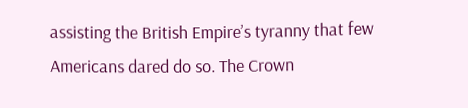assisting the British Empire’s tyranny that few Americans dared do so. The Crown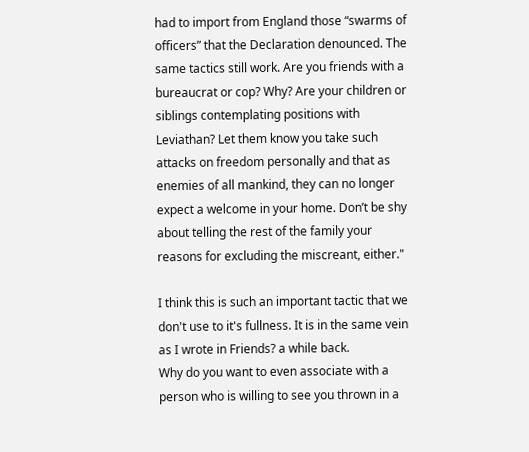had to import from England those “swarms of officers” that the Declaration denounced. The same tactics still work. Are you friends with a bureaucrat or cop? Why? Are your children or siblings contemplating positions with Leviathan? Let them know you take such attacks on freedom personally and that as enemies of all mankind, they can no longer expect a welcome in your home. Don’t be shy about telling the rest of the family your reasons for excluding the miscreant, either."

I think this is such an important tactic that we don't use to it's fullness. It is in the same vein as I wrote in Friends? a while back.
Why do you want to even associate with a person who is willing to see you thrown in a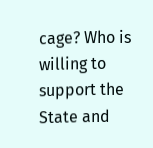cage? Who is willing to support the State and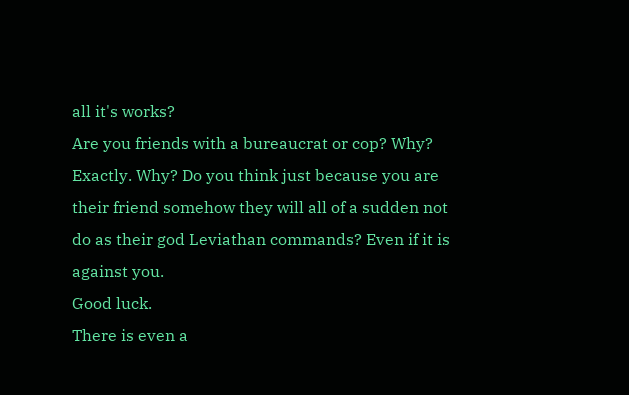all it's works?
Are you friends with a bureaucrat or cop? Why?
Exactly. Why? Do you think just because you are their friend somehow they will all of a sudden not do as their god Leviathan commands? Even if it is against you.
Good luck.
There is even a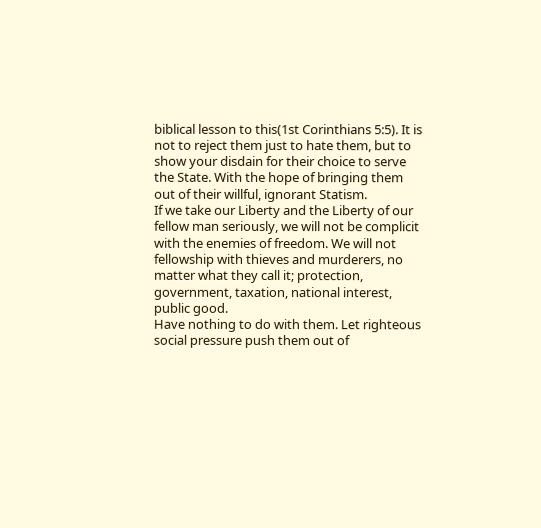biblical lesson to this(1st Corinthians 5:5). It is not to reject them just to hate them, but to show your disdain for their choice to serve the State. With the hope of bringing them out of their willful, ignorant Statism.
If we take our Liberty and the Liberty of our fellow man seriously, we will not be complicit with the enemies of freedom. We will not fellowship with thieves and murderers, no matter what they call it; protection, government, taxation, national interest, public good.
Have nothing to do with them. Let righteous social pressure push them out of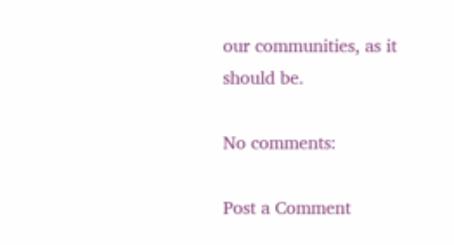our communities, as it should be.

No comments:

Post a Comment